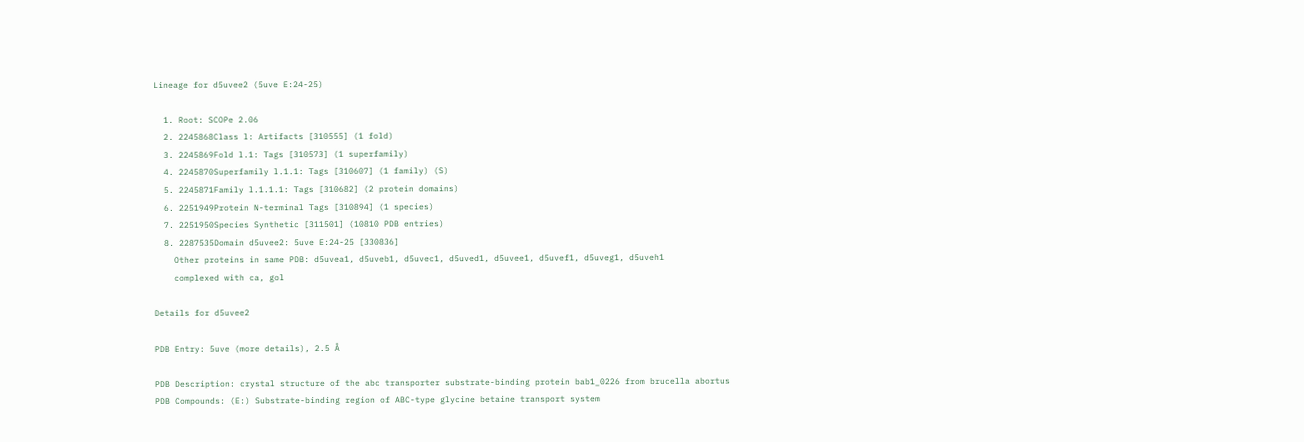Lineage for d5uvee2 (5uve E:24-25)

  1. Root: SCOPe 2.06
  2. 2245868Class l: Artifacts [310555] (1 fold)
  3. 2245869Fold l.1: Tags [310573] (1 superfamily)
  4. 2245870Superfamily l.1.1: Tags [310607] (1 family) (S)
  5. 2245871Family l.1.1.1: Tags [310682] (2 protein domains)
  6. 2251949Protein N-terminal Tags [310894] (1 species)
  7. 2251950Species Synthetic [311501] (10810 PDB entries)
  8. 2287535Domain d5uvee2: 5uve E:24-25 [330836]
    Other proteins in same PDB: d5uvea1, d5uveb1, d5uvec1, d5uved1, d5uvee1, d5uvef1, d5uveg1, d5uveh1
    complexed with ca, gol

Details for d5uvee2

PDB Entry: 5uve (more details), 2.5 Å

PDB Description: crystal structure of the abc transporter substrate-binding protein bab1_0226 from brucella abortus
PDB Compounds: (E:) Substrate-binding region of ABC-type glycine betaine transport system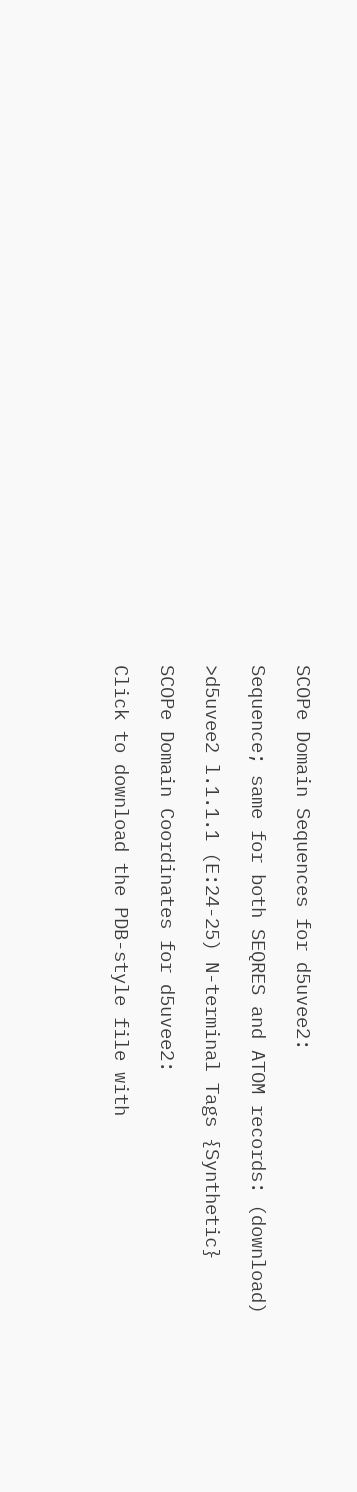SCOPe Domain Sequences for d5uvee2:

Sequence; same for both SEQRES and ATOM records: (download)

>d5uvee2 l.1.1.1 (E:24-25) N-terminal Tags {Synthetic}

SCOPe Domain Coordinates for d5uvee2:

Click to download the PDB-style file with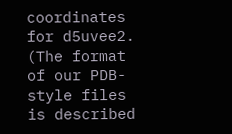coordinates for d5uvee2.
(The format of our PDB-style files is described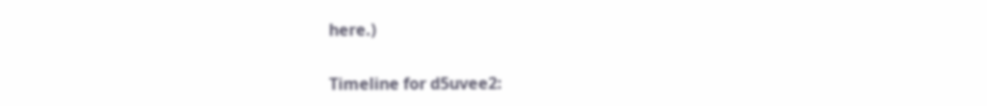here.)

Timeline for d5uvee2: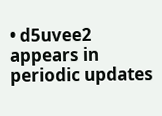• d5uvee2 appears in periodic updates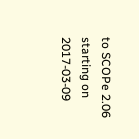to SCOPe 2.06 starting on 2017-03-09